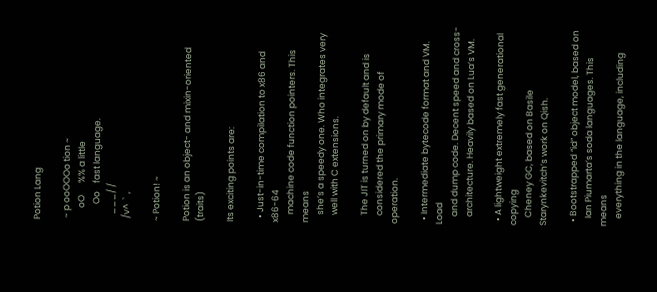Potion Lang

 ~ p ooOOOo tion ~
      oO      %% a little
        Oo    fast language.
   ___/ /
 /v^  `  ,

~ Potion! ~

Potion is an object- and mixin-oriented (traits)

Its exciting points are:

  • Just-in-time compilation to x86 and x86-64
    machine code function pointers. This means
    she’s a speedy one. Who integrates very
    well with C extensions.

    The JIT is turned on by default and is
    considered the primary mode of operation.

  • Intermediate bytecode format and VM. Load
    and dump code. Decent speed and cross-
    architecture. Heavily based on Lua’s VM.

  • A lightweight extremely fast generational copying
    Cheney GC, based on Basile Starynkevitch’s work on Qish.

  • Bootstrapped “id” object model, based on
    Ian Piumarta’s soda languages. This means
    everything in the language, including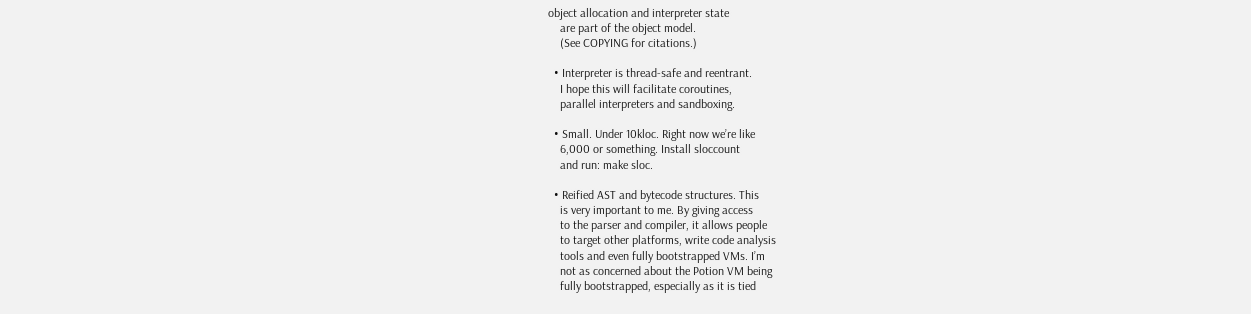object allocation and interpreter state
    are part of the object model.
    (See COPYING for citations.)

  • Interpreter is thread-safe and reentrant.
    I hope this will facilitate coroutines,
    parallel interpreters and sandboxing.

  • Small. Under 10kloc. Right now we’re like
    6,000 or something. Install sloccount
    and run: make sloc.

  • Reified AST and bytecode structures. This
    is very important to me. By giving access
    to the parser and compiler, it allows people
    to target other platforms, write code analysis
    tools and even fully bootstrapped VMs. I’m
    not as concerned about the Potion VM being
    fully bootstrapped, especially as it is tied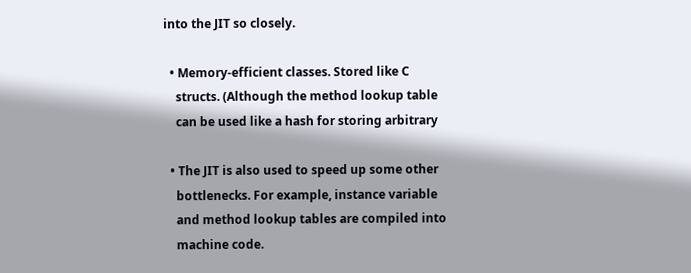into the JIT so closely.

  • Memory-efficient classes. Stored like C
    structs. (Although the method lookup table
    can be used like a hash for storing arbitrary

  • The JIT is also used to speed up some other
    bottlenecks. For example, instance variable
    and method lookup tables are compiled into
    machine code.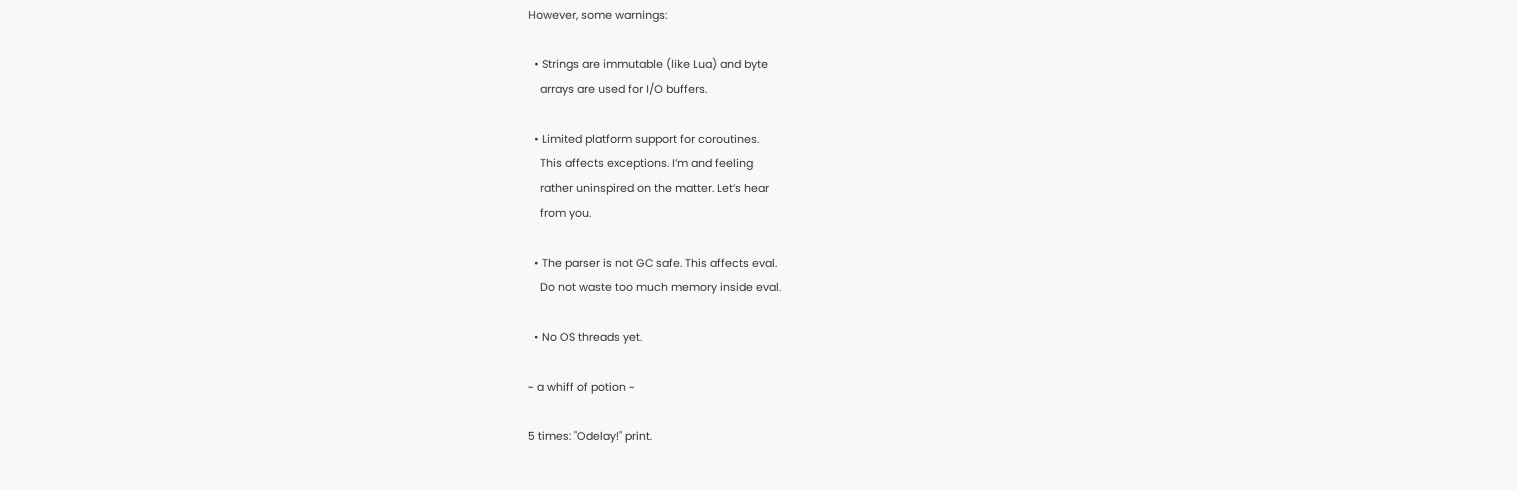However, some warnings:

  • Strings are immutable (like Lua) and byte
    arrays are used for I/O buffers.

  • Limited platform support for coroutines.
    This affects exceptions. I’m and feeling
    rather uninspired on the matter. Let’s hear
    from you.

  • The parser is not GC safe. This affects eval.
    Do not waste too much memory inside eval.

  • No OS threads yet.

~ a whiff of potion ~

5 times: "Odelay!" print.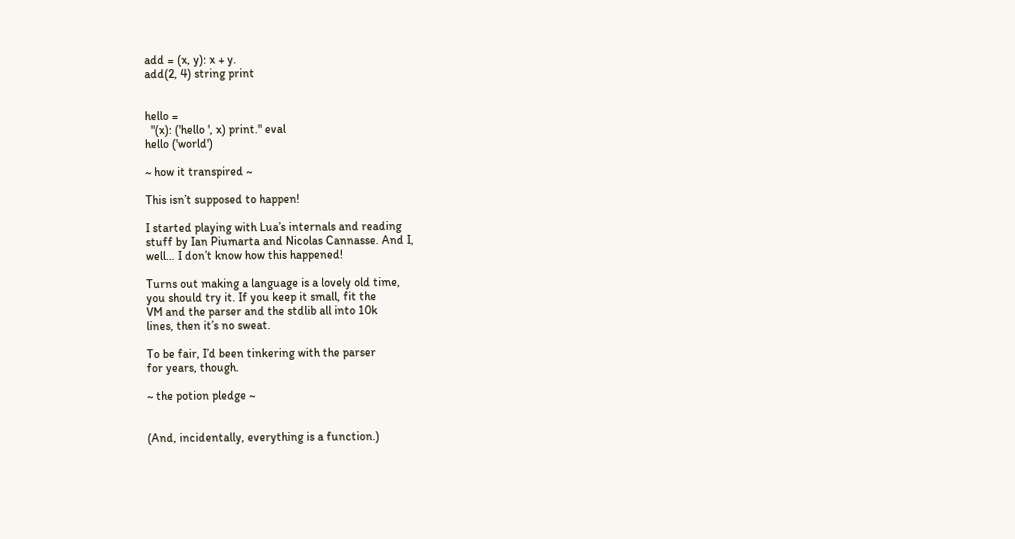add = (x, y): x + y.
add(2, 4) string print


hello =
  "(x): ('hello ', x) print." eval
hello ('world')

~ how it transpired ~

This isn’t supposed to happen!

I started playing with Lua’s internals and reading
stuff by Ian Piumarta and Nicolas Cannasse. And I,
well… I don’t know how this happened!

Turns out making a language is a lovely old time,
you should try it. If you keep it small, fit the
VM and the parser and the stdlib all into 10k
lines, then it’s no sweat.

To be fair, I’d been tinkering with the parser
for years, though.

~ the potion pledge ~


(And, incidentally, everything is a function.)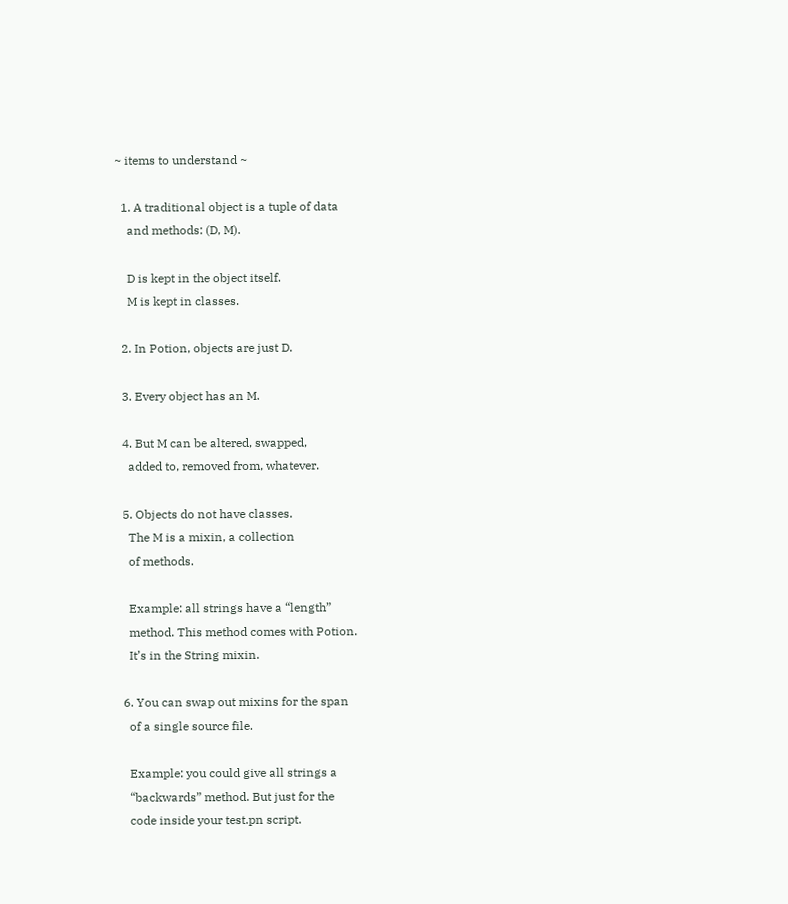~ items to understand ~

  1. A traditional object is a tuple of data
    and methods: (D, M).

    D is kept in the object itself.
    M is kept in classes.

  2. In Potion, objects are just D.

  3. Every object has an M.

  4. But M can be altered, swapped,
    added to, removed from, whatever.

  5. Objects do not have classes.
    The M is a mixin, a collection
    of methods.

    Example: all strings have a “length”
    method. This method comes with Potion.
    It’s in the String mixin.

  6. You can swap out mixins for the span
    of a single source file.

    Example: you could give all strings a
    “backwards” method. But just for the
    code inside your test.pn script.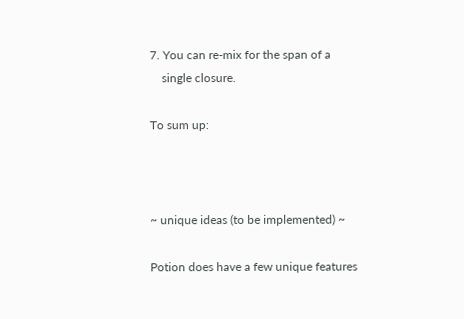7. You can re-mix for the span of a
    single closure.

To sum up:



~ unique ideas (to be implemented) ~

Potion does have a few unique features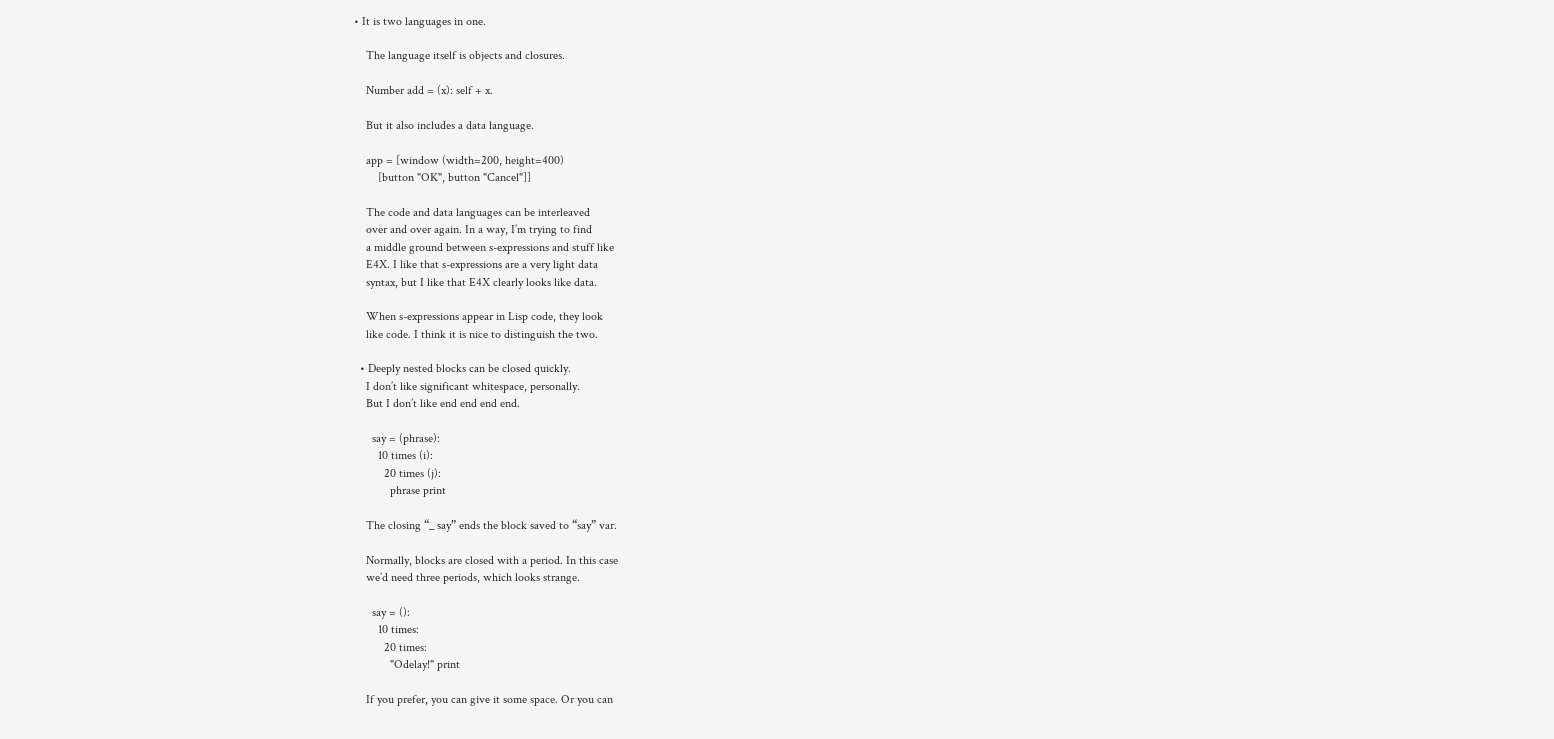• It is two languages in one.

    The language itself is objects and closures.

    Number add = (x): self + x.

    But it also includes a data language.

    app = [window (width=200, height=400)
        [button "OK", button "Cancel"]]

    The code and data languages can be interleaved
    over and over again. In a way, I’m trying to find
    a middle ground between s-expressions and stuff like
    E4X. I like that s-expressions are a very light data
    syntax, but I like that E4X clearly looks like data.

    When s-expressions appear in Lisp code, they look
    like code. I think it is nice to distinguish the two.

  • Deeply nested blocks can be closed quickly.
    I don’t like significant whitespace, personally.
    But I don’t like end end end end.

      say = (phrase):
        10 times (i):
          20 times (j):
            phrase print

    The closing “_ say” ends the block saved to “say” var.

    Normally, blocks are closed with a period. In this case
    we’d need three periods, which looks strange.

      say = ():
        10 times:
          20 times:
            "Odelay!" print

    If you prefer, you can give it some space. Or you can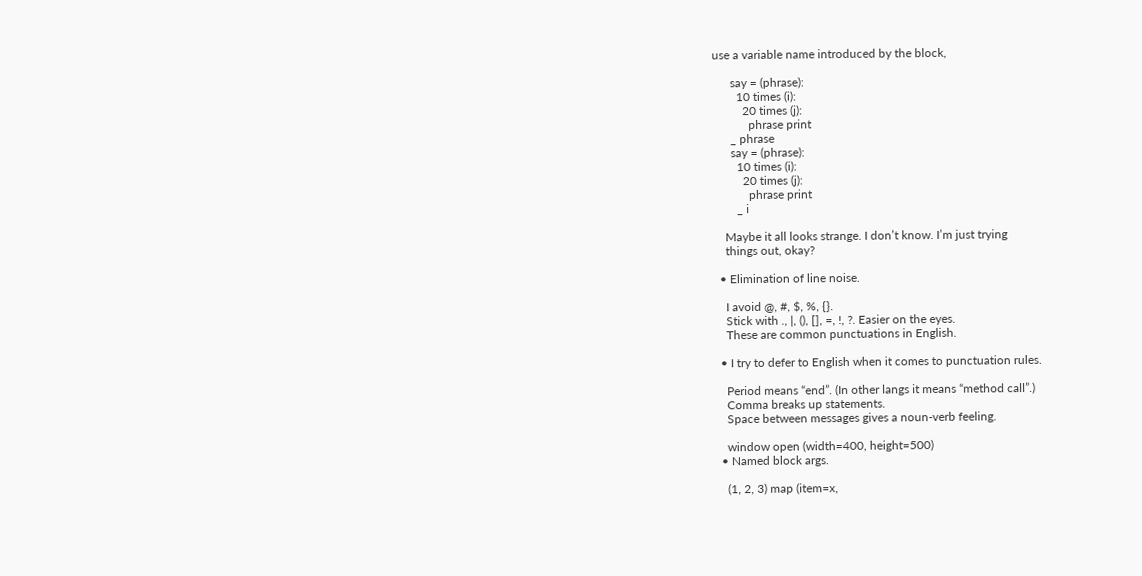use a variable name introduced by the block,

      say = (phrase):
        10 times (i):
          20 times (j):
            phrase print
      _ phrase
      say = (phrase):
        10 times (i):
          20 times (j):
            phrase print
        _ i

    Maybe it all looks strange. I don’t know. I’m just trying
    things out, okay?

  • Elimination of line noise.

    I avoid @, #, $, %, {}.
    Stick with ., |, (), [], =, !, ?. Easier on the eyes.
    These are common punctuations in English.

  • I try to defer to English when it comes to punctuation rules.

    Period means “end”. (In other langs it means “method call”.)
    Comma breaks up statements.
    Space between messages gives a noun-verb feeling.

    window open (width=400, height=500)
  • Named block args.

    (1, 2, 3) map (item=x,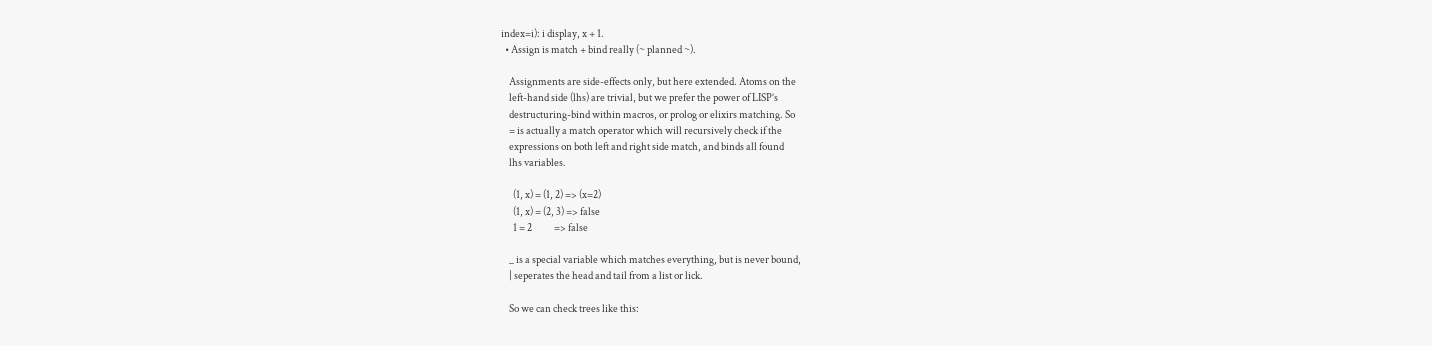index=i): i display, x + 1.
  • Assign is match + bind really (~ planned ~).

    Assignments are side-effects only, but here extended. Atoms on the
    left-hand side (lhs) are trivial, but we prefer the power of LISP’s
    destructuring-bind within macros, or prolog or elixirs matching. So
    = is actually a match operator which will recursively check if the
    expressions on both left and right side match, and binds all found
    lhs variables.

      (1, x) = (1, 2) => (x=2)
      (1, x) = (2, 3) => false
      1 = 2           => false

    _ is a special variable which matches everything, but is never bound,
    | seperates the head and tail from a list or lick.

    So we can check trees like this: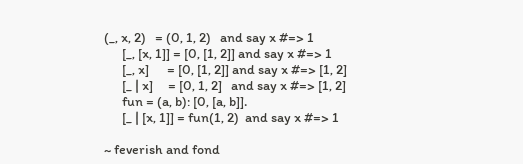(_, x, 2)   = (0, 1, 2)   and say x #=> 1
      [_, [x, 1]] = [0, [1, 2]] and say x #=> 1
      [_, x]      = [0, [1, 2]] and say x #=> [1, 2]
      [_ | x]     = [0, 1, 2]   and say x #=> [1, 2]
      fun = (a, b): [0, [a, b]].
      [_ | [x, 1]] = fun(1, 2)  and say x #=> 1

~ feverish and fond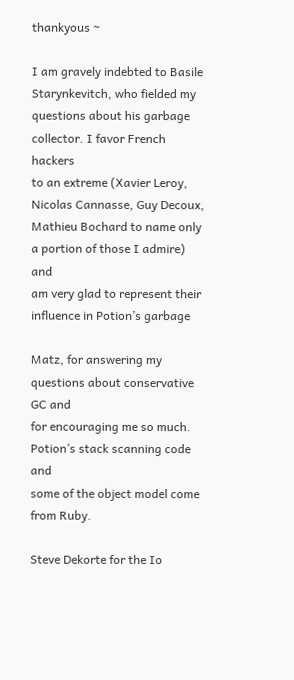thankyous ~

I am gravely indebted to Basile Starynkevitch, who fielded my
questions about his garbage collector. I favor French hackers
to an extreme (Xavier Leroy, Nicolas Cannasse, Guy Decoux,
Mathieu Bochard to name only a portion of those I admire) and
am very glad to represent their influence in Potion’s garbage

Matz, for answering my questions about conservative GC and
for encouraging me so much. Potion’s stack scanning code and
some of the object model come from Ruby.

Steve Dekorte for the Io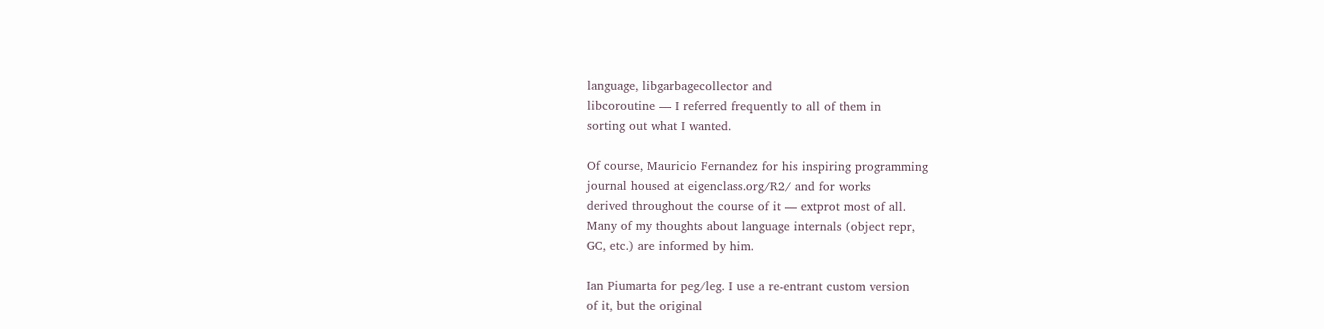language, libgarbagecollector and
libcoroutine — I referred frequently to all of them in
sorting out what I wanted.

Of course, Mauricio Fernandez for his inspiring programming
journal housed at eigenclass.org/R2/ and for works
derived throughout the course of it — extprot most of all.
Many of my thoughts about language internals (object repr,
GC, etc.) are informed by him.

Ian Piumarta for peg/leg. I use a re-entrant custom version
of it, but the original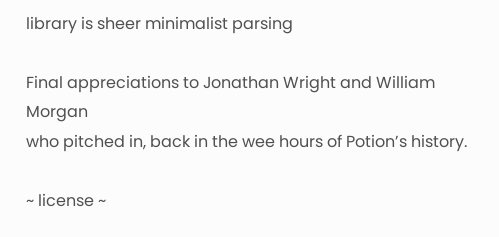library is sheer minimalist parsing

Final appreciations to Jonathan Wright and William Morgan
who pitched in, back in the wee hours of Potion’s history.

~ license ~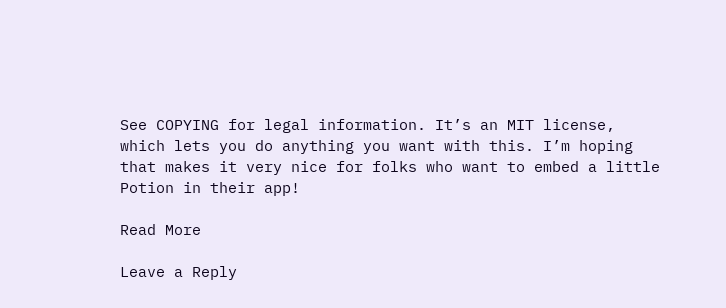See COPYING for legal information. It’s an MIT license,
which lets you do anything you want with this. I’m hoping
that makes it very nice for folks who want to embed a little
Potion in their app!

Read More

Leave a Reply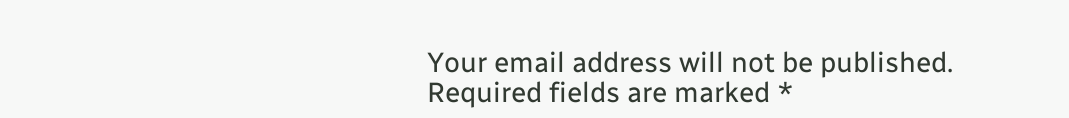Your email address will not be published. Required fields are marked *